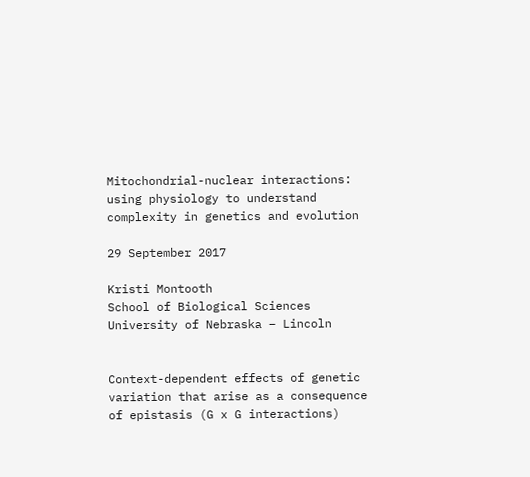Mitochondrial-nuclear interactions: using physiology to understand complexity in genetics and evolution

29 September 2017

Kristi Montooth
School of Biological Sciences
University of Nebraska – Lincoln


Context-dependent effects of genetic variation that arise as a consequence of epistasis (G x G interactions)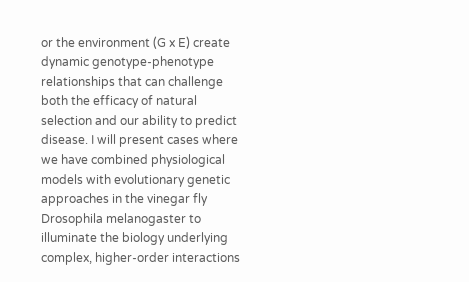or the environment (G x E) create dynamic genotype-phenotype relationships that can challenge both the efficacy of natural selection and our ability to predict disease. I will present cases where we have combined physiological models with evolutionary genetic approaches in the vinegar fly Drosophila melanogaster to illuminate the biology underlying complex, higher-order interactions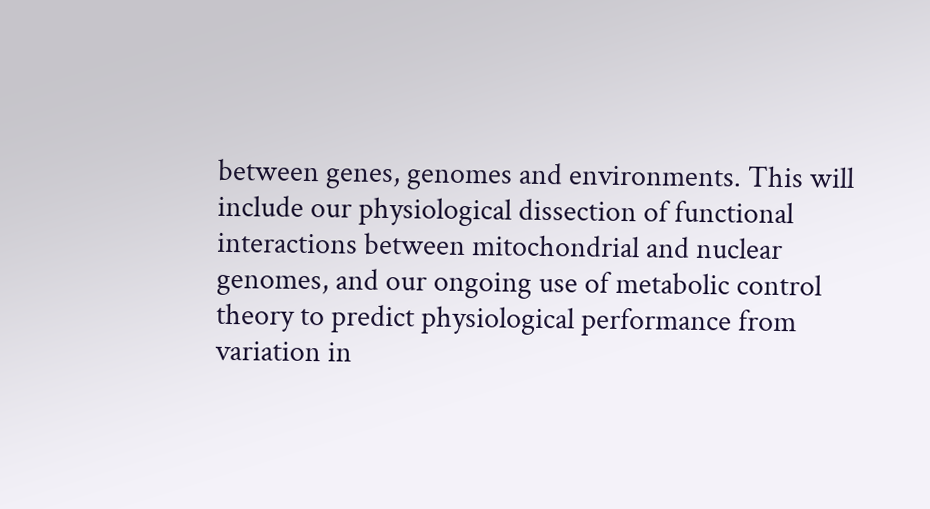between genes, genomes and environments. This will include our physiological dissection of functional interactions between mitochondrial and nuclear genomes, and our ongoing use of metabolic control theory to predict physiological performance from variation in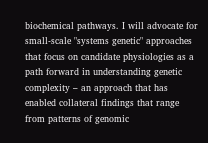biochemical pathways. I will advocate for small-scale "systems genetic" approaches that focus on candidate physiologies as a path forward in understanding genetic complexity – an approach that has enabled collateral findings that range from patterns of genomic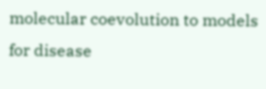molecular coevolution to models for disease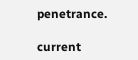penetrance.

current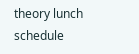theory lunch schedule